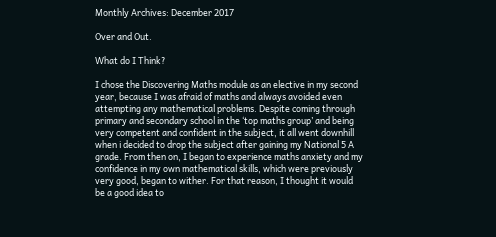Monthly Archives: December 2017

Over and Out.

What do I Think?

I chose the Discovering Maths module as an elective in my second year, because I was afraid of maths and always avoided even attempting any mathematical problems. Despite coming through primary and secondary school in the ‘top maths group’ and being very competent and confident in the subject, it all went downhill when i decided to drop the subject after gaining my National 5 A grade. From then on, I began to experience maths anxiety and my confidence in my own mathematical skills, which were previously very good, began to wither. For that reason, I thought it would be a good idea to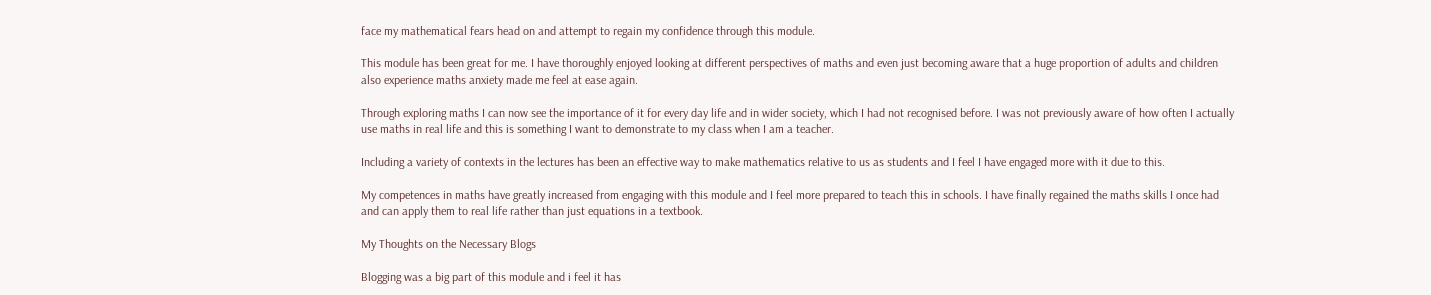face my mathematical fears head on and attempt to regain my confidence through this module.

This module has been great for me. I have thoroughly enjoyed looking at different perspectives of maths and even just becoming aware that a huge proportion of adults and children also experience maths anxiety made me feel at ease again.

Through exploring maths I can now see the importance of it for every day life and in wider society, which I had not recognised before. I was not previously aware of how often I actually use maths in real life and this is something I want to demonstrate to my class when I am a teacher.

Including a variety of contexts in the lectures has been an effective way to make mathematics relative to us as students and I feel I have engaged more with it due to this.

My competences in maths have greatly increased from engaging with this module and I feel more prepared to teach this in schools. I have finally regained the maths skills I once had and can apply them to real life rather than just equations in a textbook.

My Thoughts on the Necessary Blogs

Blogging was a big part of this module and i feel it has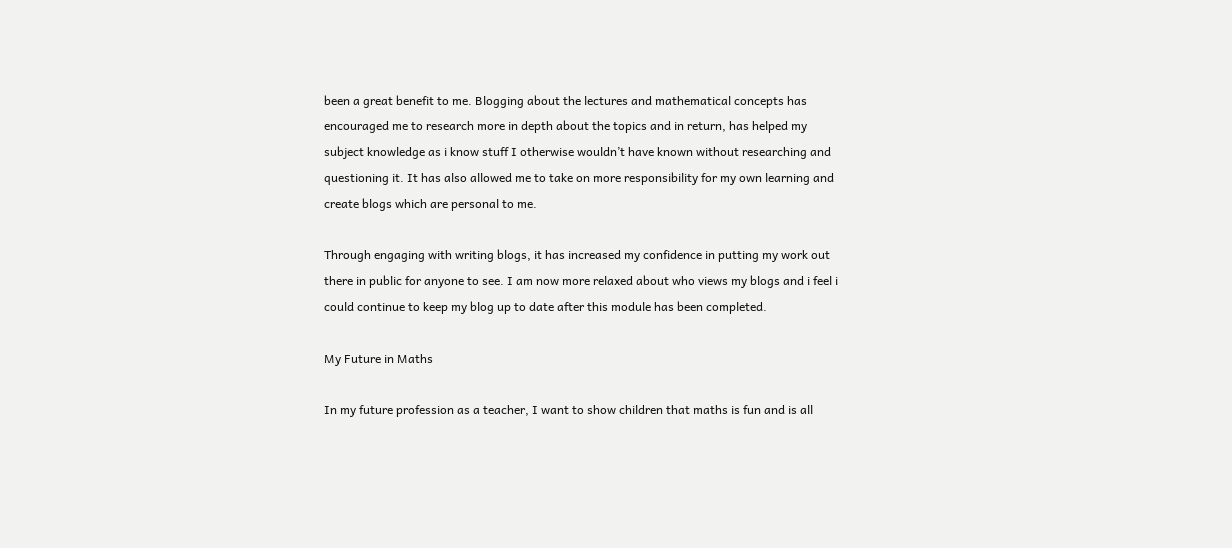been a great benefit to me. Blogging about the lectures and mathematical concepts has encouraged me to research more in depth about the topics and in return, has helped my subject knowledge as i know stuff I otherwise wouldn’t have known without researching and questioning it. It has also allowed me to take on more responsibility for my own learning and create blogs which are personal to me.

Through engaging with writing blogs, it has increased my confidence in putting my work out there in public for anyone to see. I am now more relaxed about who views my blogs and i feel i could continue to keep my blog up to date after this module has been completed.

My Future in Maths

In my future profession as a teacher, I want to show children that maths is fun and is all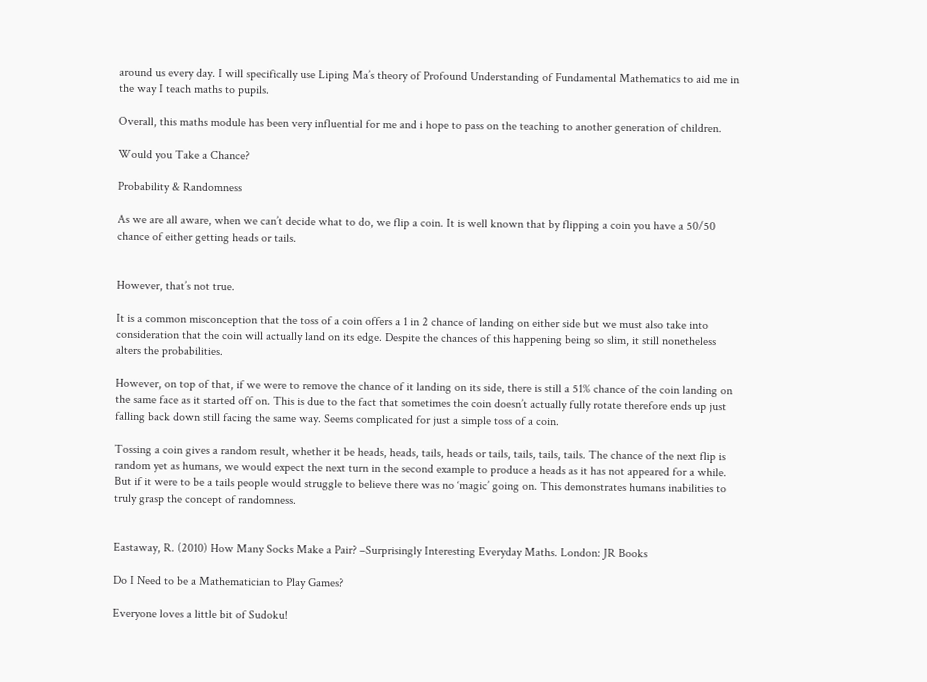around us every day. I will specifically use Liping Ma’s theory of Profound Understanding of Fundamental Mathematics to aid me in the way I teach maths to pupils.

Overall, this maths module has been very influential for me and i hope to pass on the teaching to another generation of children.

Would you Take a Chance?

Probability & Randomness

As we are all aware, when we can’t decide what to do, we flip a coin. It is well known that by flipping a coin you have a 50/50 chance of either getting heads or tails.


However, that’s not true.

It is a common misconception that the toss of a coin offers a 1 in 2 chance of landing on either side but we must also take into consideration that the coin will actually land on its edge. Despite the chances of this happening being so slim, it still nonetheless alters the probabilities.

However, on top of that, if we were to remove the chance of it landing on its side, there is still a 51% chance of the coin landing on the same face as it started off on. This is due to the fact that sometimes the coin doesn’t actually fully rotate therefore ends up just falling back down still facing the same way. Seems complicated for just a simple toss of a coin.

Tossing a coin gives a random result, whether it be heads, heads, tails, heads or tails, tails, tails, tails. The chance of the next flip is random yet as humans, we would expect the next turn in the second example to produce a heads as it has not appeared for a while. But if it were to be a tails people would struggle to believe there was no ‘magic’ going on. This demonstrates humans inabilities to truly grasp the concept of randomness.


Eastaway, R. (2010) How Many Socks Make a Pair? –Surprisingly Interesting Everyday Maths. London: JR Books

Do I Need to be a Mathematician to Play Games?

Everyone loves a little bit of Sudoku!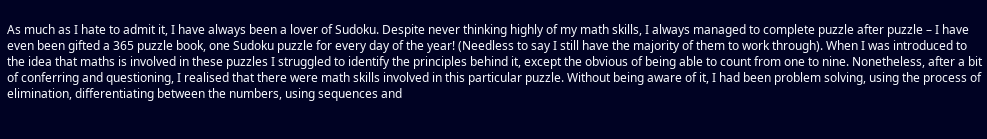As much as I hate to admit it, I have always been a lover of Sudoku. Despite never thinking highly of my math skills, I always managed to complete puzzle after puzzle – I have even been gifted a 365 puzzle book, one Sudoku puzzle for every day of the year! (Needless to say I still have the majority of them to work through). When I was introduced to the idea that maths is involved in these puzzles I struggled to identify the principles behind it, except the obvious of being able to count from one to nine. Nonetheless, after a bit of conferring and questioning, I realised that there were math skills involved in this particular puzzle. Without being aware of it, I had been problem solving, using the process of elimination, differentiating between the numbers, using sequences and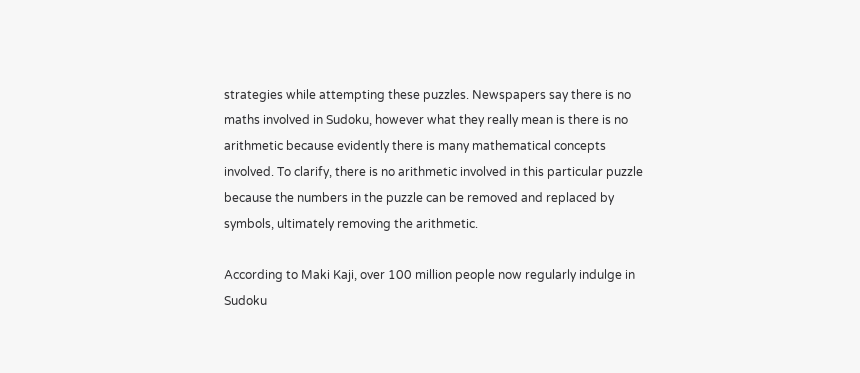strategies while attempting these puzzles. Newspapers say there is no maths involved in Sudoku, however what they really mean is there is no arithmetic because evidently there is many mathematical concepts involved. To clarify, there is no arithmetic involved in this particular puzzle because the numbers in the puzzle can be removed and replaced by symbols, ultimately removing the arithmetic.

According to Maki Kaji, over 100 million people now regularly indulge in Sudoku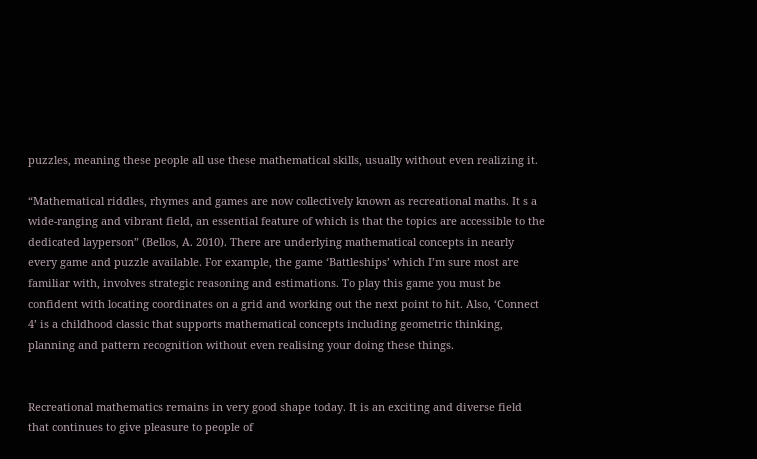puzzles, meaning these people all use these mathematical skills, usually without even realizing it.

“Mathematical riddles, rhymes and games are now collectively known as recreational maths. It s a wide-ranging and vibrant field, an essential feature of which is that the topics are accessible to the dedicated layperson” (Bellos, A. 2010). There are underlying mathematical concepts in nearly every game and puzzle available. For example, the game ‘Battleships’ which I’m sure most are familiar with, involves strategic reasoning and estimations. To play this game you must be confident with locating coordinates on a grid and working out the next point to hit. Also, ‘Connect 4’ is a childhood classic that supports mathematical concepts including geometric thinking, planning and pattern recognition without even realising your doing these things.


Recreational mathematics remains in very good shape today. It is an exciting and diverse field that continues to give pleasure to people of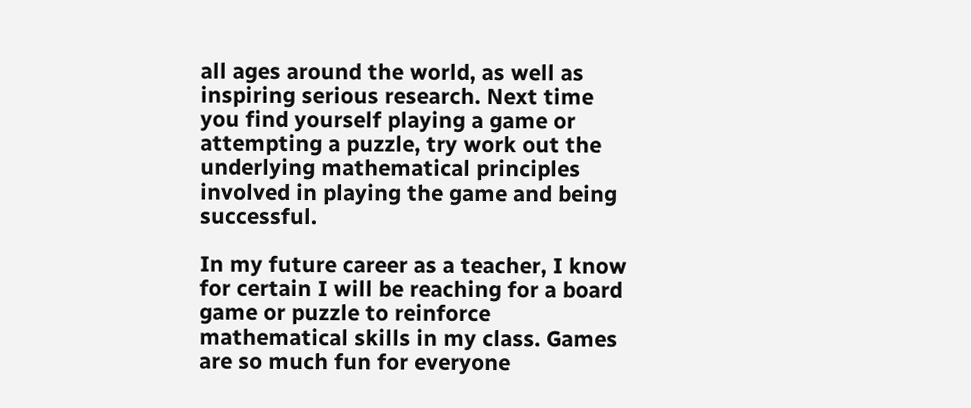all ages around the world, as well as inspiring serious research. Next time you find yourself playing a game or attempting a puzzle, try work out the underlying mathematical principles involved in playing the game and being successful.

In my future career as a teacher, I know for certain I will be reaching for a board game or puzzle to reinforce mathematical skills in my class. Games are so much fun for everyone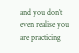and you don’t even realise you are practicing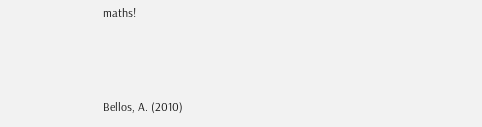maths!



Bellos, A. (2010)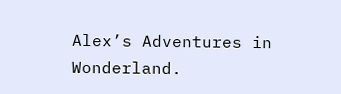Alex’s Adventures in Wonderland.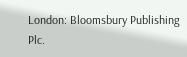London: Bloomsbury Publishing Plc.